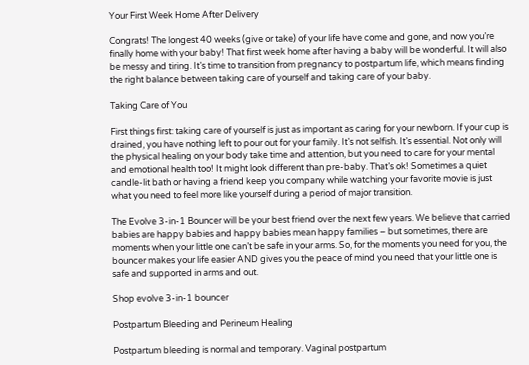Your First Week Home After Delivery

Congrats! The longest 40 weeks (give or take) of your life have come and gone, and now you’re finally home with your baby! That first week home after having a baby will be wonderful. It will also be messy and tiring. It’s time to transition from pregnancy to postpartum life, which means finding the right balance between taking care of yourself and taking care of your baby.

Taking Care of You

First things first: taking care of yourself is just as important as caring for your newborn. If your cup is drained, you have nothing left to pour out for your family. It’s not selfish. It’s essential. Not only will the physical healing on your body take time and attention, but you need to care for your mental and emotional health too! It might look different than pre-baby. That’s ok! Sometimes a quiet candle-lit bath or having a friend keep you company while watching your favorite movie is just what you need to feel more like yourself during a period of major transition.

The Evolve 3-in-1 Bouncer will be your best friend over the next few years. We believe that carried babies are happy babies and happy babies mean happy families – but sometimes, there are moments when your little one can’t be safe in your arms. So, for the moments you need for you, the bouncer makes your life easier AND gives you the peace of mind you need that your little one is safe and supported in arms and out.

Shop evolve 3-in-1 bouncer

Postpartum Bleeding and Perineum Healing

Postpartum bleeding is normal and temporary. Vaginal postpartum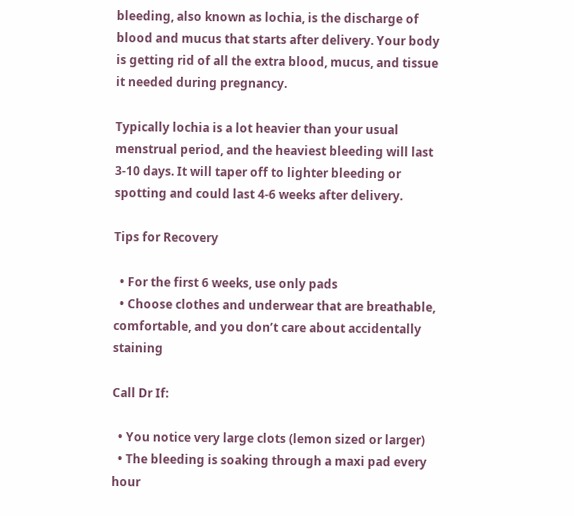bleeding, also known as lochia, is the discharge of blood and mucus that starts after delivery. Your body is getting rid of all the extra blood, mucus, and tissue it needed during pregnancy.

Typically lochia is a lot heavier than your usual menstrual period, and the heaviest bleeding will last 3-10 days. It will taper off to lighter bleeding or spotting and could last 4-6 weeks after delivery.

Tips for Recovery

  • For the first 6 weeks, use only pads
  • Choose clothes and underwear that are breathable, comfortable, and you don’t care about accidentally staining

Call Dr If:

  • You notice very large clots (lemon sized or larger)
  • The bleeding is soaking through a maxi pad every hour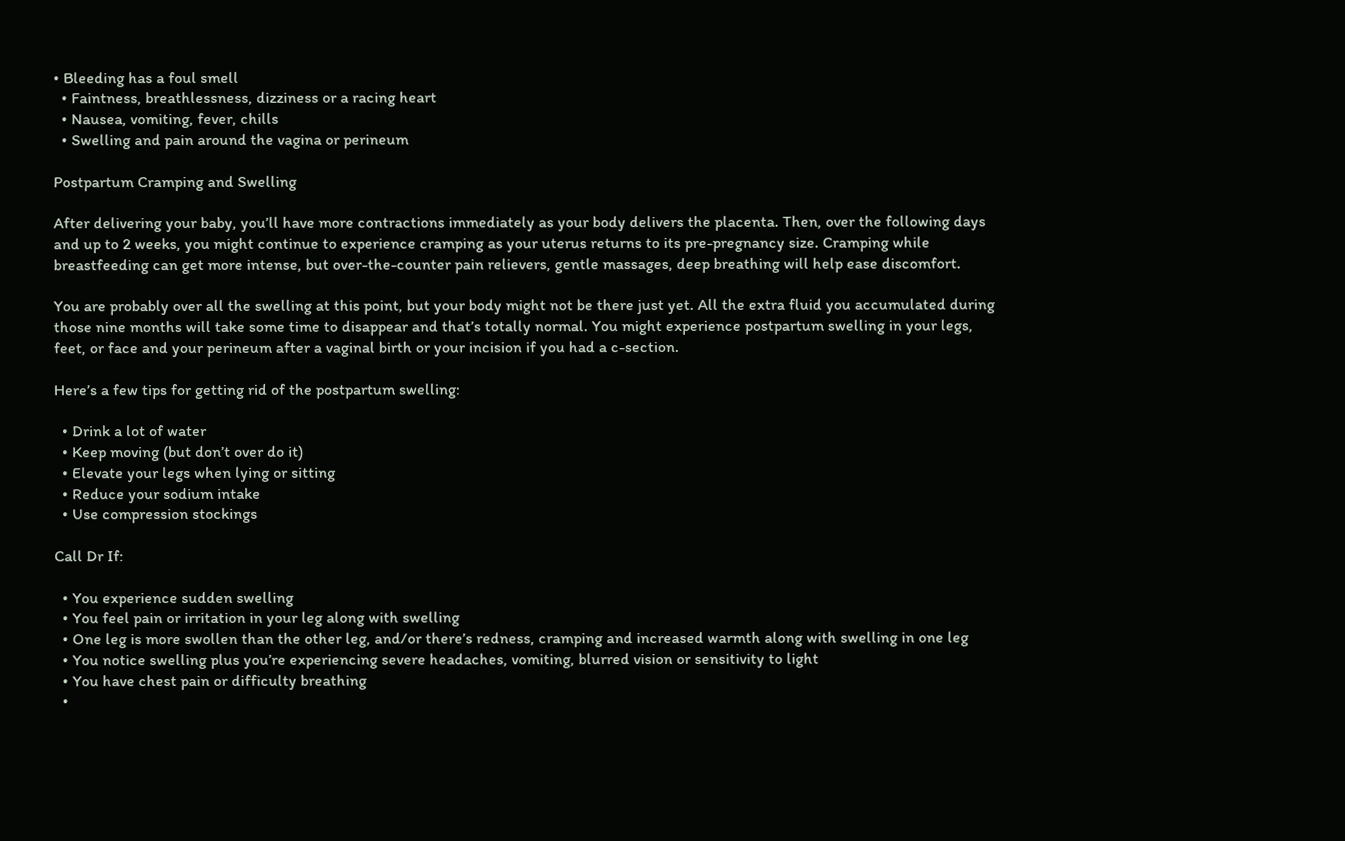• Bleeding has a foul smell
  • Faintness, breathlessness, dizziness or a racing heart
  • Nausea, vomiting, fever, chills
  • Swelling and pain around the vagina or perineum

Postpartum Cramping and Swelling

After delivering your baby, you’ll have more contractions immediately as your body delivers the placenta. Then, over the following days and up to 2 weeks, you might continue to experience cramping as your uterus returns to its pre-pregnancy size. Cramping while breastfeeding can get more intense, but over-the-counter pain relievers, gentle massages, deep breathing will help ease discomfort.

You are probably over all the swelling at this point, but your body might not be there just yet. All the extra fluid you accumulated during those nine months will take some time to disappear and that’s totally normal. You might experience postpartum swelling in your legs, feet, or face and your perineum after a vaginal birth or your incision if you had a c-section.

Here’s a few tips for getting rid of the postpartum swelling:

  • Drink a lot of water
  • Keep moving (but don’t over do it)
  • Elevate your legs when lying or sitting
  • Reduce your sodium intake
  • Use compression stockings

Call Dr If:

  • You experience sudden swelling
  • You feel pain or irritation in your leg along with swelling
  • One leg is more swollen than the other leg, and/or there’s redness, cramping and increased warmth along with swelling in one leg
  • You notice swelling plus you’re experiencing severe headaches, vomiting, blurred vision or sensitivity to light
  • You have chest pain or difficulty breathing
  •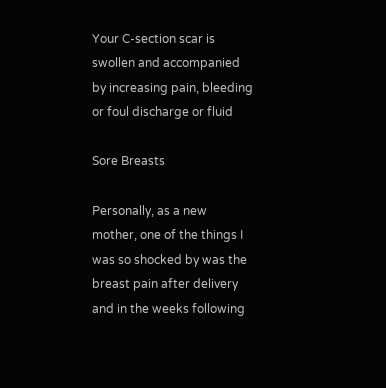Your C-section scar is swollen and accompanied by increasing pain, bleeding or foul discharge or fluid

Sore Breasts

Personally, as a new mother, one of the things I was so shocked by was the breast pain after delivery and in the weeks following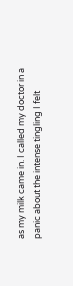as my milk came in. I called my doctor in a panic about the intense tingling I felt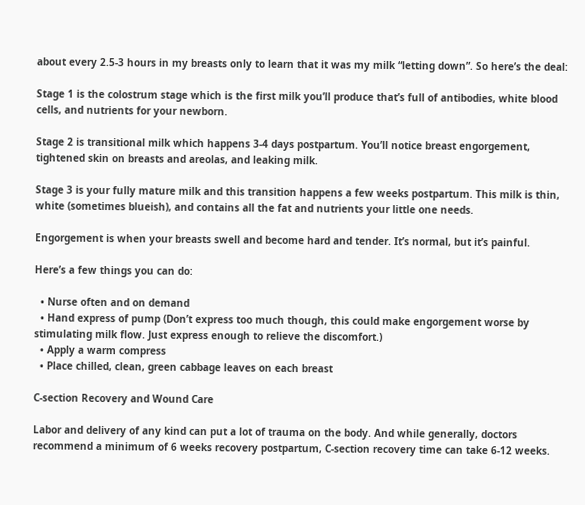about every 2.5-3 hours in my breasts only to learn that it was my milk “letting down”. So here’s the deal:

Stage 1 is the colostrum stage which is the first milk you’ll produce that’s full of antibodies, white blood cells, and nutrients for your newborn.

Stage 2 is transitional milk which happens 3-4 days postpartum. You’ll notice breast engorgement, tightened skin on breasts and areolas, and leaking milk.

Stage 3 is your fully mature milk and this transition happens a few weeks postpartum. This milk is thin, white (sometimes blueish), and contains all the fat and nutrients your little one needs.

Engorgement is when your breasts swell and become hard and tender. It’s normal, but it’s painful.

Here’s a few things you can do:

  • Nurse often and on demand
  • Hand express of pump (Don’t express too much though, this could make engorgement worse by stimulating milk flow. Just express enough to relieve the discomfort.)
  • Apply a warm compress
  • Place chilled, clean, green cabbage leaves on each breast

C-section Recovery and Wound Care

Labor and delivery of any kind can put a lot of trauma on the body. And while generally, doctors recommend a minimum of 6 weeks recovery postpartum, C-section recovery time can take 6-12 weeks.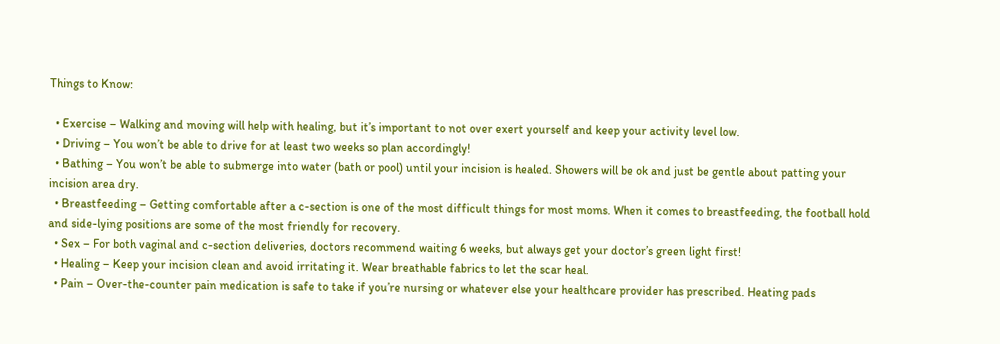Things to Know:

  • Exercise – Walking and moving will help with healing, but it’s important to not over exert yourself and keep your activity level low.
  • Driving – You won’t be able to drive for at least two weeks so plan accordingly!
  • Bathing – You won’t be able to submerge into water (bath or pool) until your incision is healed. Showers will be ok and just be gentle about patting your incision area dry.
  • Breastfeeding – Getting comfortable after a c-section is one of the most difficult things for most moms. When it comes to breastfeeding, the football hold and side-lying positions are some of the most friendly for recovery.
  • Sex – For both vaginal and c-section deliveries, doctors recommend waiting 6 weeks, but always get your doctor’s green light first!
  • Healing – Keep your incision clean and avoid irritating it. Wear breathable fabrics to let the scar heal.
  • Pain – Over-the-counter pain medication is safe to take if you’re nursing or whatever else your healthcare provider has prescribed. Heating pads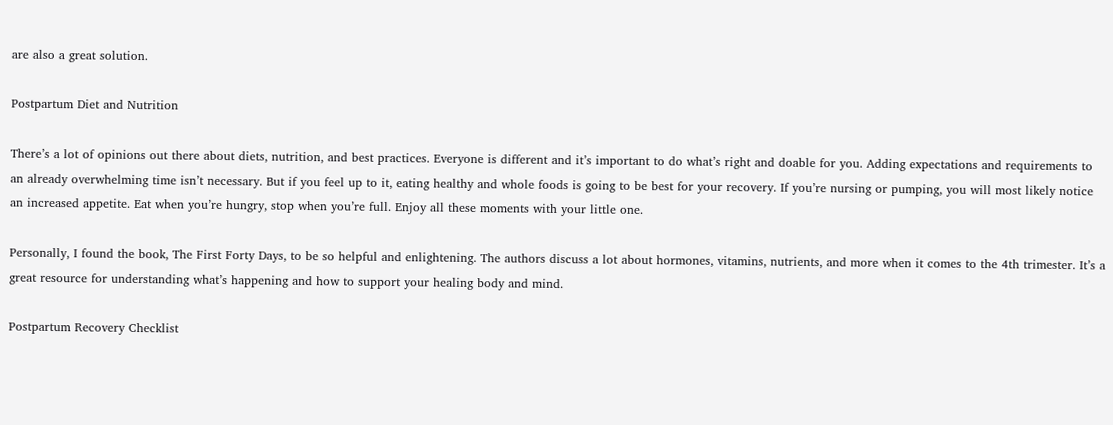are also a great solution.

Postpartum Diet and Nutrition

There’s a lot of opinions out there about diets, nutrition, and best practices. Everyone is different and it’s important to do what’s right and doable for you. Adding expectations and requirements to an already overwhelming time isn’t necessary. But if you feel up to it, eating healthy and whole foods is going to be best for your recovery. If you’re nursing or pumping, you will most likely notice an increased appetite. Eat when you’re hungry, stop when you’re full. Enjoy all these moments with your little one.

Personally, I found the book, The First Forty Days, to be so helpful and enlightening. The authors discuss a lot about hormones, vitamins, nutrients, and more when it comes to the 4th trimester. It’s a great resource for understanding what’s happening and how to support your healing body and mind.

Postpartum Recovery Checklist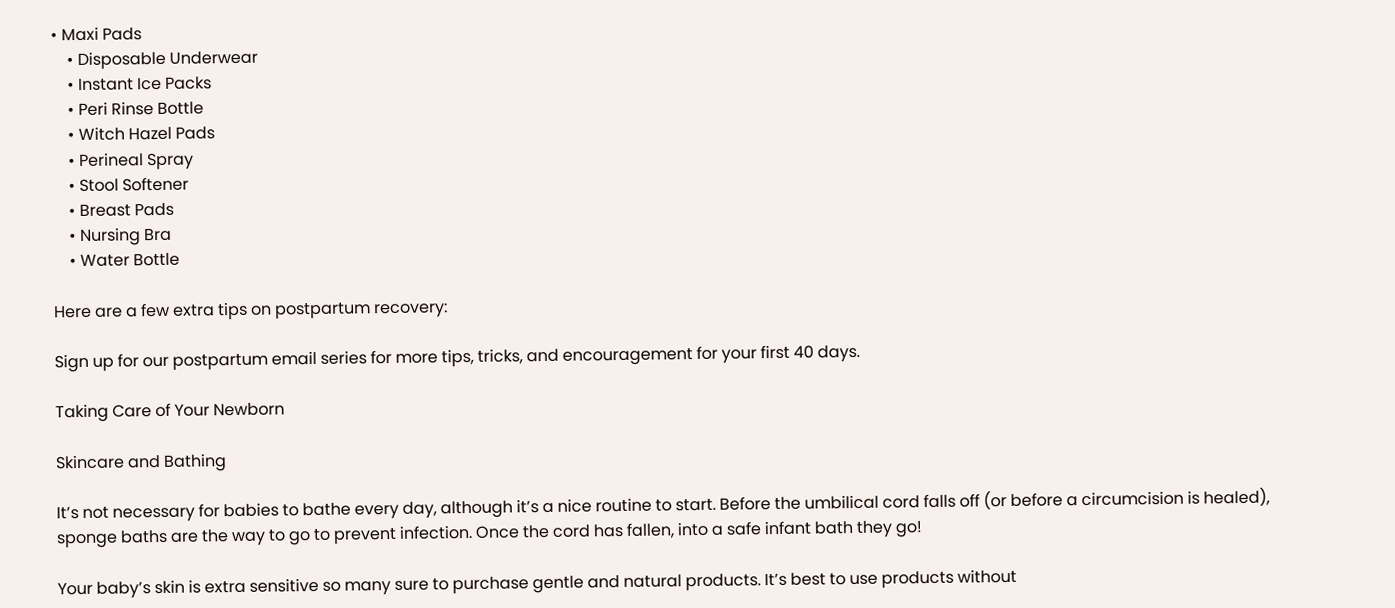• Maxi Pads
    • Disposable Underwear
    • Instant Ice Packs
    • Peri Rinse Bottle
    • Witch Hazel Pads
    • Perineal Spray
    • Stool Softener
    • Breast Pads
    • Nursing Bra
    • Water Bottle

Here are a few extra tips on postpartum recovery:

Sign up for our postpartum email series for more tips, tricks, and encouragement for your first 40 days.

Taking Care of Your Newborn

Skincare and Bathing

It’s not necessary for babies to bathe every day, although it’s a nice routine to start. Before the umbilical cord falls off (or before a circumcision is healed), sponge baths are the way to go to prevent infection. Once the cord has fallen, into a safe infant bath they go!

Your baby’s skin is extra sensitive so many sure to purchase gentle and natural products. It’s best to use products without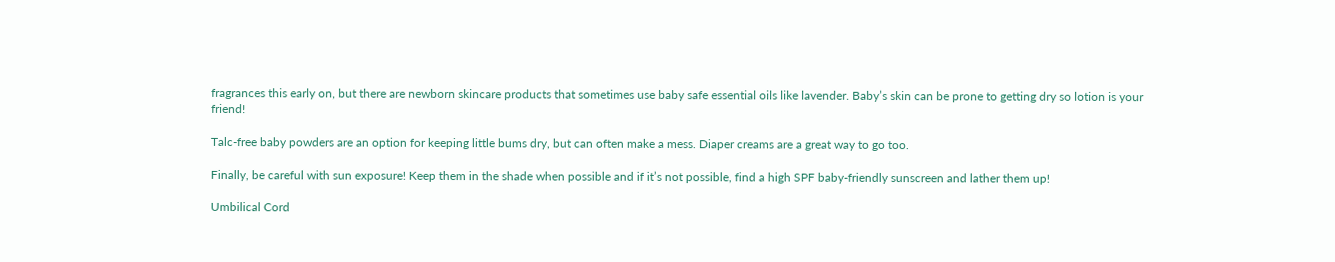fragrances this early on, but there are newborn skincare products that sometimes use baby safe essential oils like lavender. Baby’s skin can be prone to getting dry so lotion is your friend!

Talc-free baby powders are an option for keeping little bums dry, but can often make a mess. Diaper creams are a great way to go too.

Finally, be careful with sun exposure! Keep them in the shade when possible and if it’s not possible, find a high SPF baby-friendly sunscreen and lather them up!

Umbilical Cord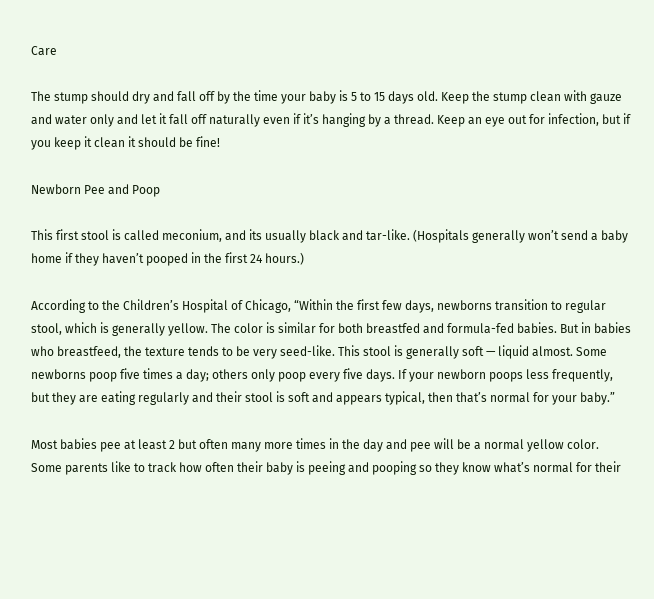Care

The stump should dry and fall off by the time your baby is 5 to 15 days old. Keep the stump clean with gauze and water only and let it fall off naturally even if it’s hanging by a thread. Keep an eye out for infection, but if you keep it clean it should be fine!

Newborn Pee and Poop

This first stool is called meconium, and its usually black and tar-like. (Hospitals generally won’t send a baby home if they haven’t pooped in the first 24 hours.)

According to the Children’s Hospital of Chicago, “Within the first few days, newborns transition to regular stool, which is generally yellow. The color is similar for both breastfed and formula-fed babies. But in babies who breastfeed, the texture tends to be very seed-like. This stool is generally soft — liquid almost. Some newborns poop five times a day; others only poop every five days. If your newborn poops less frequently, but they are eating regularly and their stool is soft and appears typical, then that’s normal for your baby.”

Most babies pee at least 2 but often many more times in the day and pee will be a normal yellow color. Some parents like to track how often their baby is peeing and pooping so they know what’s normal for their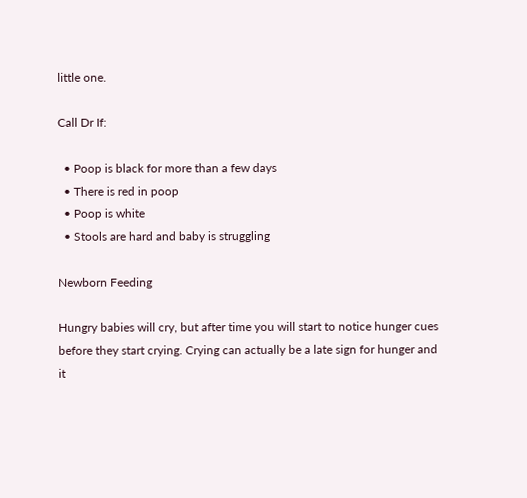little one.

Call Dr If:

  • Poop is black for more than a few days
  • There is red in poop
  • Poop is white
  • Stools are hard and baby is struggling

Newborn Feeding

Hungry babies will cry, but after time you will start to notice hunger cues before they start crying. Crying can actually be a late sign for hunger and it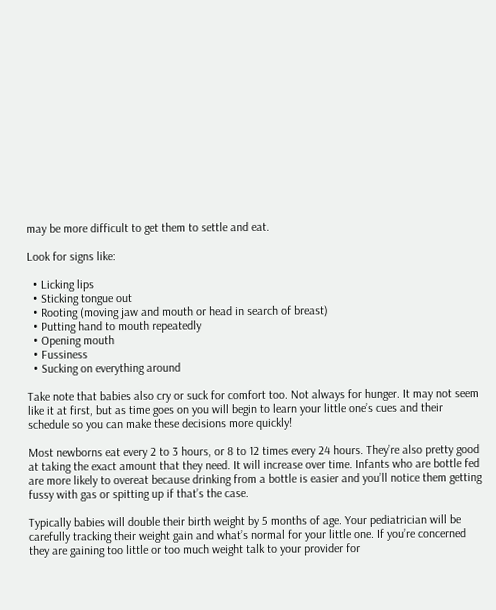may be more difficult to get them to settle and eat.

Look for signs like:

  • Licking lips
  • Sticking tongue out
  • Rooting (moving jaw and mouth or head in search of breast)
  • Putting hand to mouth repeatedly
  • Opening mouth
  • Fussiness
  • Sucking on everything around

Take note that babies also cry or suck for comfort too. Not always for hunger. It may not seem like it at first, but as time goes on you will begin to learn your little one’s cues and their schedule so you can make these decisions more quickly!

Most newborns eat every 2 to 3 hours, or 8 to 12 times every 24 hours. They’re also pretty good at taking the exact amount that they need. It will increase over time. Infants who are bottle fed are more likely to overeat because drinking from a bottle is easier and you’ll notice them getting fussy with gas or spitting up if that’s the case.

Typically babies will double their birth weight by 5 months of age. Your pediatrician will be carefully tracking their weight gain and what’s normal for your little one. If you’re concerned they are gaining too little or too much weight talk to your provider for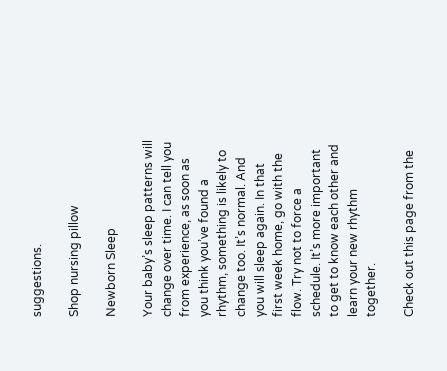suggestions.

Shop nursing pillow

Newborn Sleep

Your baby’s sleep patterns will change over time. I can tell you from experience, as soon as you think you’ve found a rhythm, something is likely to change too. It’s normal. And you will sleep again. In that first week home, go with the flow. Try not to force a schedule. It’s more important to get to know each other and learn your new rhythm together.

Check out this page from the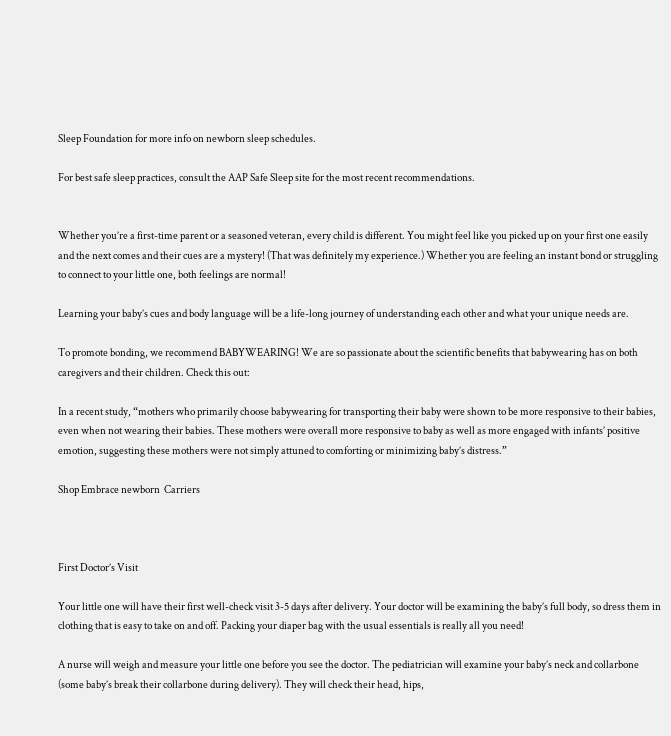Sleep Foundation for more info on newborn sleep schedules.

For best safe sleep practices, consult the AAP Safe Sleep site for the most recent recommendations.


Whether you’re a first-time parent or a seasoned veteran, every child is different. You might feel like you picked up on your first one easily and the next comes and their cues are a mystery! (That was definitely my experience.) Whether you are feeling an instant bond or struggling to connect to your little one, both feelings are normal!

Learning your baby’s cues and body language will be a life-long journey of understanding each other and what your unique needs are.

To promote bonding, we recommend BABYWEARING! We are so passionate about the scientific benefits that babywearing has on both caregivers and their children. Check this out:

In a recent study, “mothers who primarily choose babywearing for transporting their baby were shown to be more responsive to their babies, even when not wearing their babies. These mothers were overall more responsive to baby as well as more engaged with infants’ positive emotion, suggesting these mothers were not simply attuned to comforting or minimizing baby’s distress.”

Shop Embrace newborn  Carriers



First Doctor’s Visit

Your little one will have their first well-check visit 3-5 days after delivery. Your doctor will be examining the baby’s full body, so dress them in clothing that is easy to take on and off. Packing your diaper bag with the usual essentials is really all you need!

A nurse will weigh and measure your little one before you see the doctor. The pediatrician will examine your baby’s neck and collarbone (some baby’s break their collarbone during delivery). They will check their head, hips,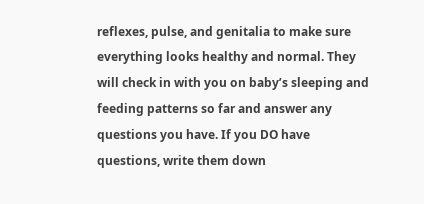reflexes, pulse, and genitalia to make sure everything looks healthy and normal. They will check in with you on baby’s sleeping and feeding patterns so far and answer any questions you have. If you DO have questions, write them down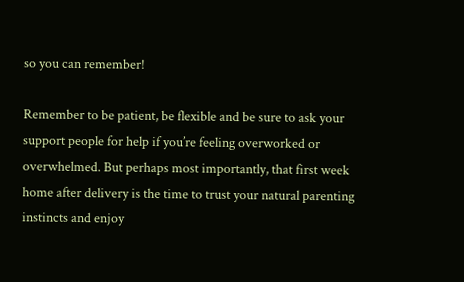so you can remember!

Remember to be patient, be flexible and be sure to ask your support people for help if you’re feeling overworked or overwhelmed. But perhaps most importantly, that first week home after delivery is the time to trust your natural parenting instincts and enjoy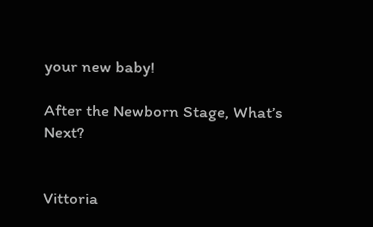your new baby!

After the Newborn Stage, What’s Next?


Vittoria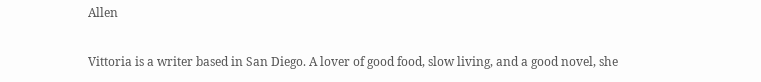Allen

Vittoria is a writer based in San Diego. A lover of good food, slow living, and a good novel, she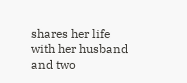shares her life with her husband and two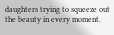daughters trying to squeeze out the beauty in every moment.